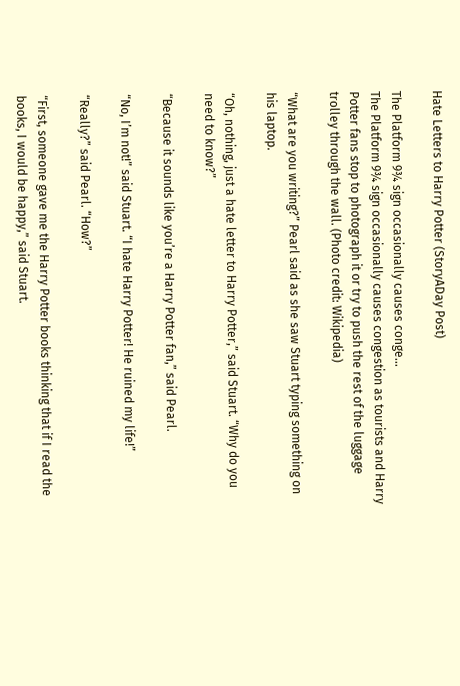Hate Letters to Harry Potter (StoryADay Post)

The Platform 9¾ sign occasionally causes conge...
The Platform 9¾ sign occasionally causes congestion as tourists and Harry Potter fans stop to photograph it or try to push the rest of the luggage trolley through the wall. (Photo credit: Wikipedia)

“What are you writing?” Pearl said as she saw Stuart typing something on his laptop.

“Oh, nothing, just a hate letter to Harry Potter,” said Stuart. “Why do you need to know?”

“Because it sounds like you’re a Harry Potter fan,” said Pearl.

“No, I’m not!” said Stuart. “I hate Harry Potter! He ruined my life!”

“Really?” said Pearl. “How?”

“First, someone gave me the Harry Potter books thinking that if I read the books, I would be happy,” said Stuart.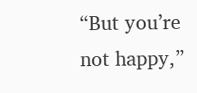“But you’re not happy,”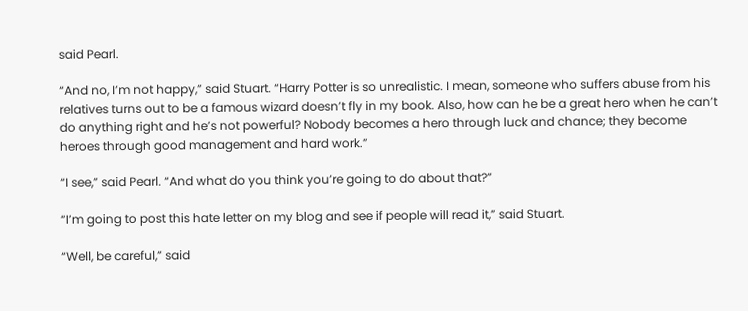said Pearl.

“And no, I’m not happy,” said Stuart. “Harry Potter is so unrealistic. I mean, someone who suffers abuse from his relatives turns out to be a famous wizard doesn’t fly in my book. Also, how can he be a great hero when he can’t do anything right and he’s not powerful? Nobody becomes a hero through luck and chance; they become heroes through good management and hard work.”

“I see,” said Pearl. “And what do you think you’re going to do about that?”

“I’m going to post this hate letter on my blog and see if people will read it,” said Stuart.

“Well, be careful,” said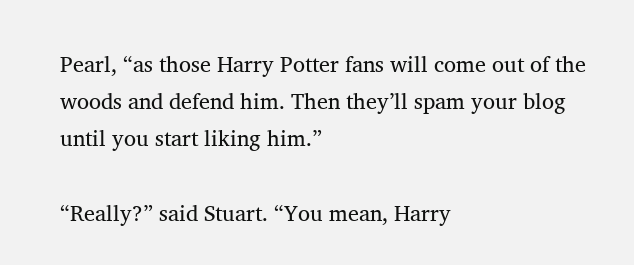Pearl, “as those Harry Potter fans will come out of the woods and defend him. Then they’ll spam your blog until you start liking him.”

“Really?” said Stuart. “You mean, Harry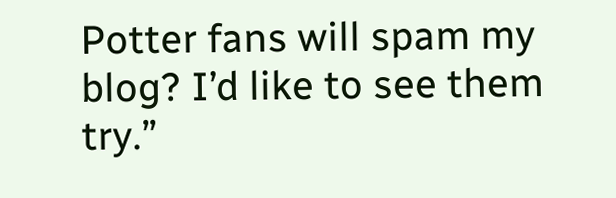Potter fans will spam my blog? I’d like to see them try.”